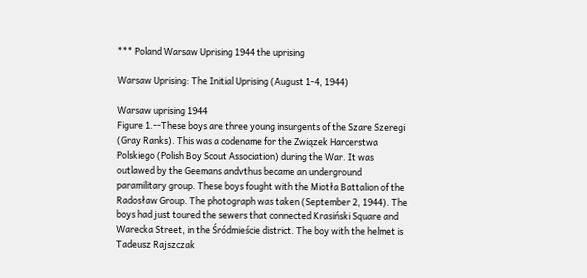*** Poland Warsaw Uprising 1944 the uprising

Warsaw Uprising: The Initial Uprising (August 1-4, 1944)

Warsaw uprising 1944
Figure 1.--These boys are three young insurgents of the Szare Szeregi (Gray Ranks). This was a codename for the Związek Harcerstwa Polskiego (Polish Boy Scout Association) during the War. It was outlawed by the Geemans andvthus became an underground paramilitary group. These boys fought with the Miotła Battalion of the Radosław Group. The photograph was taken (September 2, 1944). The boys had just toured the sewers that connected Krasiński Square and Warecka Street, in the Śródmieście district. The boy with the helmet is Tadeusz Rajszczak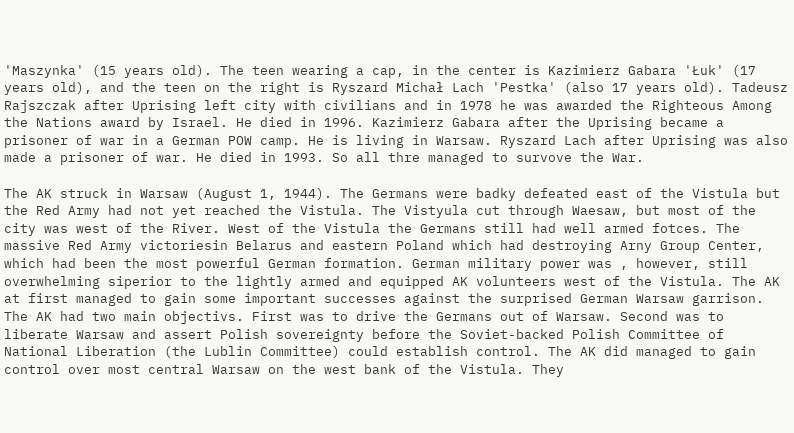'Maszynka' (15 years old). The teen wearing a cap, in the center is Kazimierz Gabara 'Łuk' (17 years old), and the teen on the right is Ryszard Michał Lach 'Pestka' (also 17 years old). Tadeusz Rajszczak after Uprising left city with civilians and in 1978 he was awarded the Righteous Among the Nations award by Israel. He died in 1996. Kazimierz Gabara after the Uprising became a prisoner of war in a German POW camp. He is living in Warsaw. Ryszard Lach after Uprising was also made a prisoner of war. He died in 1993. So all thre managed to survove the War.

The AK struck in Warsaw (August 1, 1944). The Germans were badky defeated east of the Vistula but the Red Army had not yet reached the Vistula. The Vistyula cut through Waesaw, but most of the city was west of the River. West of the Vistula the Germans still had well armed fotces. The massive Red Army victoriesin Belarus and eastern Poland which had destroying Arny Group Center, which had been the most powerful German formation. German military power was , however, still overwhelming siperior to the lightly armed and equipped AK volunteers west of the Vistula. The AK at first managed to gain some important successes against the surprised German Warsaw garrison. The AK had two main objectivs. First was to drive the Germans out of Warsaw. Second was to liberate Warsaw and assert Polish sovereignty before the Soviet-backed Polish Committee of National Liberation (the Lublin Committee) could establish control. The AK did managed to gain control over most central Warsaw on the west bank of the Vistula. They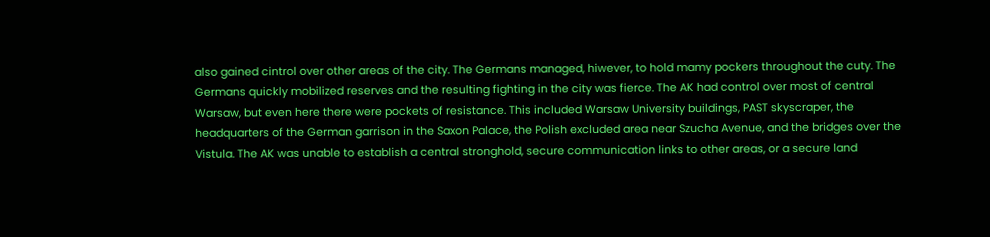also gained cintrol over other areas of the city. The Germans managed, hiwever, to hold mamy pockers throughout the cuty. The Germans quickly mobilized reserves and the resulting fighting in the city was fierce. The AK had control over most of central Warsaw, but even here there were pockets of resistance. This included Warsaw University buildings, PAST skyscraper, the headquarters of the German garrison in the Saxon Palace, the Polish excluded area near Szucha Avenue, and the bridges over the Vistula. The AK was unable to establish a central stronghold, secure communication links to other areas, or a secure land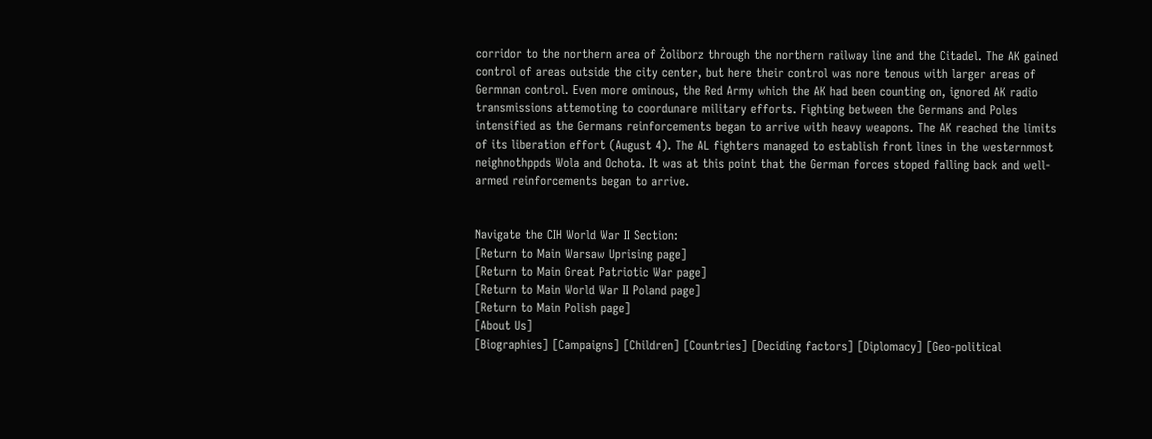corridor to the northern area of Żoliborz through the northern railway line and the Citadel. The AK gained control of areas outside the city center, but here their control was nore tenous with larger areas of Germnan control. Even more ominous, the Red Army which the AK had been counting on, ignored AK radio transmissions attemoting to coordunare military efforts. Fighting between the Germans and Poles intensified as the Germans reinforcements began to arrive with heavy weapons. The AK reached the limits of its liberation effort (August 4). The AL fighters managed to establish front lines in the westernmost neighnothppds Wola and Ochota. It was at this point that the German forces stoped falling back and well-armed reinforcements began to arrive.


Navigate the CIH World War II Section:
[Return to Main Warsaw Uprising page]
[Return to Main Great Patriotic War page]
[Return to Main World War II Poland page]
[Return to Main Polish page]
[About Us]
[Biographies] [Campaigns] [Children] [Countries] [Deciding factors] [Diplomacy] [Geo-political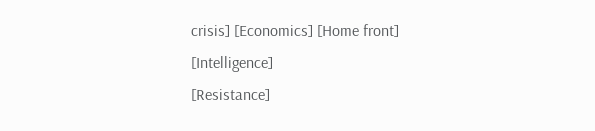crisis] [Economics] [Home front] [Intelligence]
[Resistance]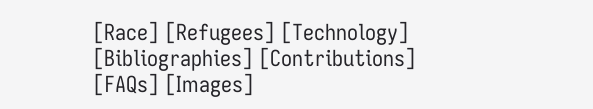[Race] [Refugees] [Technology]
[Bibliographies] [Contributions] [FAQs] [Images]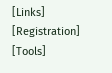[Links] [Registration] [Tools]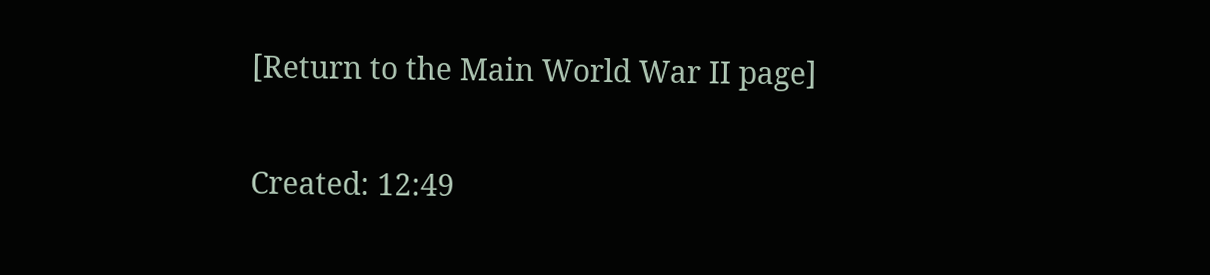[Return to the Main World War II page]

Created: 12:49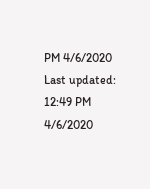PM 4/6/2020
Last updated: 12:49 PM 4/6/2020